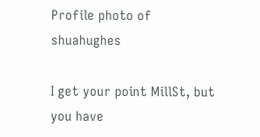Profile photo of shuahughes

I get your point MillSt, but you have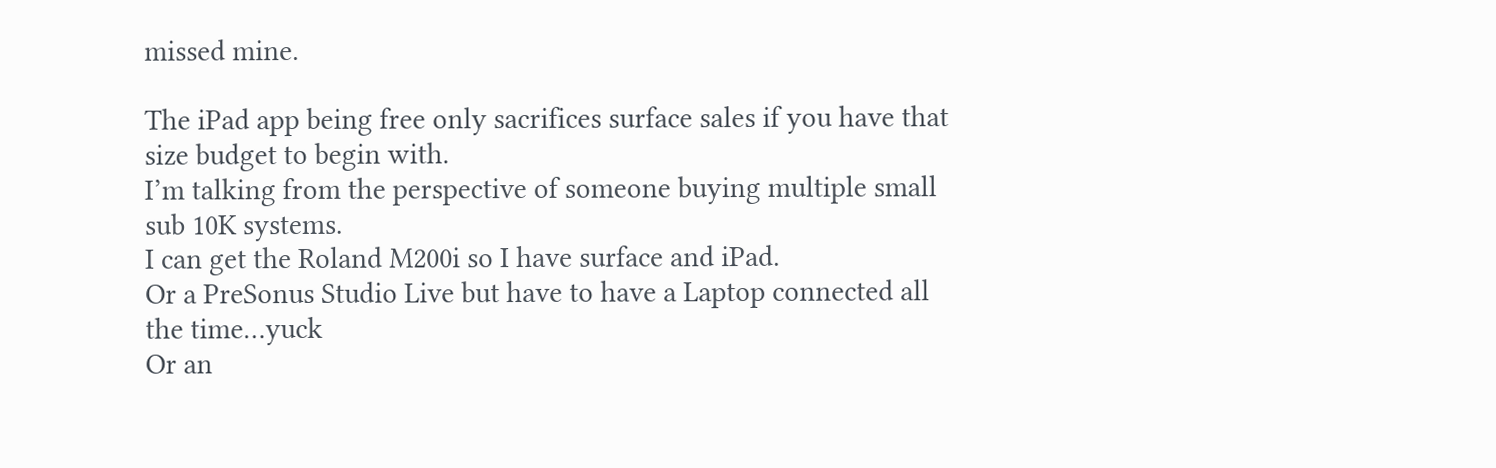missed mine.

The iPad app being free only sacrifices surface sales if you have that size budget to begin with.
I’m talking from the perspective of someone buying multiple small sub 10K systems.
I can get the Roland M200i so I have surface and iPad.
Or a PreSonus Studio Live but have to have a Laptop connected all the time…yuck
Or an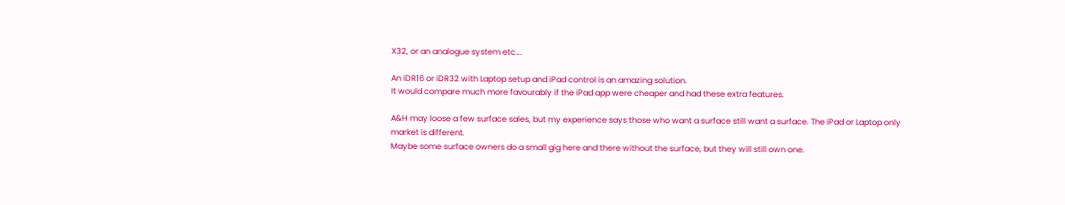X32, or an analogue system etc….

An iDR16 or iDR32 with Laptop setup and iPad control is an amazing solution.
It would compare much more favourably if the iPad app were cheaper and had these extra features.

A&H may loose a few surface sales, but my experience says those who want a surface still want a surface. The iPad or Laptop only market is different.
Maybe some surface owners do a small gig here and there without the surface, but they will still own one.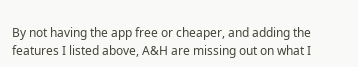By not having the app free or cheaper, and adding the features I listed above, A&H are missing out on what I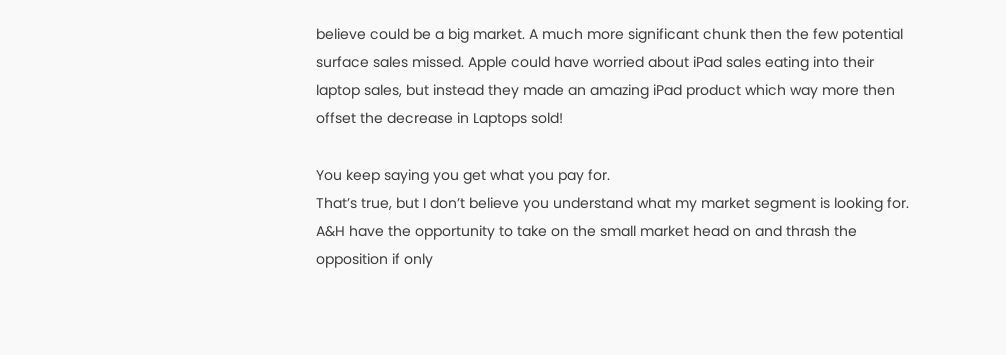believe could be a big market. A much more significant chunk then the few potential surface sales missed. Apple could have worried about iPad sales eating into their laptop sales, but instead they made an amazing iPad product which way more then offset the decrease in Laptops sold!

You keep saying you get what you pay for.
That’s true, but I don’t believe you understand what my market segment is looking for.
A&H have the opportunity to take on the small market head on and thrash the opposition if only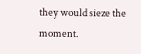they would sieze the moment.